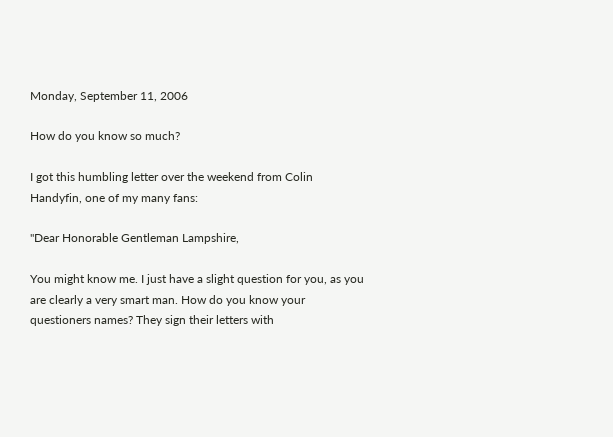Monday, September 11, 2006

How do you know so much?

I got this humbling letter over the weekend from Colin Handyfin, one of my many fans:

"Dear Honorable Gentleman Lampshire,

You might know me. I just have a slight question for you, as you are clearly a very smart man. How do you know your questioners names? They sign their letters with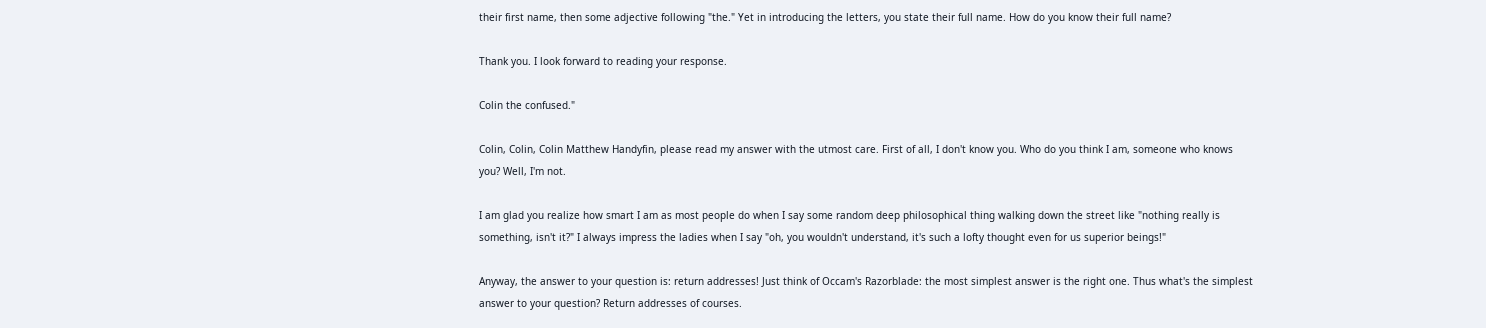their first name, then some adjective following "the." Yet in introducing the letters, you state their full name. How do you know their full name?

Thank you. I look forward to reading your response.

Colin the confused."

Colin, Colin, Colin Matthew Handyfin, please read my answer with the utmost care. First of all, I don't know you. Who do you think I am, someone who knows you? Well, I'm not.

I am glad you realize how smart I am as most people do when I say some random deep philosophical thing walking down the street like "nothing really is something, isn't it?" I always impress the ladies when I say "oh, you wouldn't understand, it's such a lofty thought even for us superior beings!"

Anyway, the answer to your question is: return addresses! Just think of Occam's Razorblade: the most simplest answer is the right one. Thus what's the simplest answer to your question? Return addresses of courses.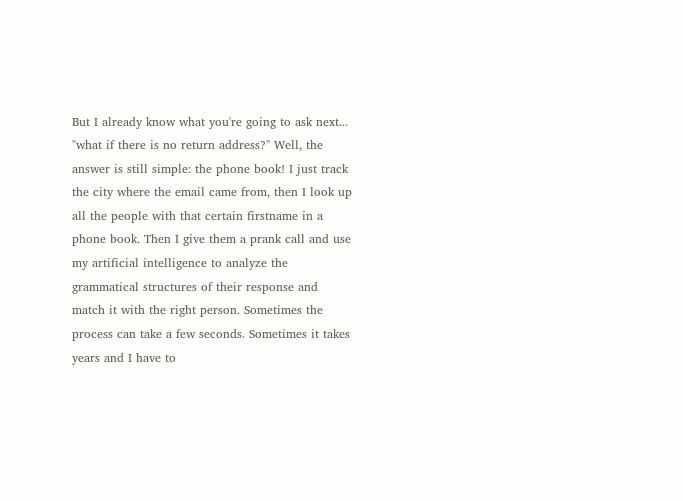But I already know what you're going to ask next... "what if there is no return address?" Well, the answer is still simple: the phone book! I just track the city where the email came from, then I look up all the people with that certain firstname in a phone book. Then I give them a prank call and use my artificial intelligence to analyze the grammatical structures of their response and match it with the right person. Sometimes the process can take a few seconds. Sometimes it takes years and I have to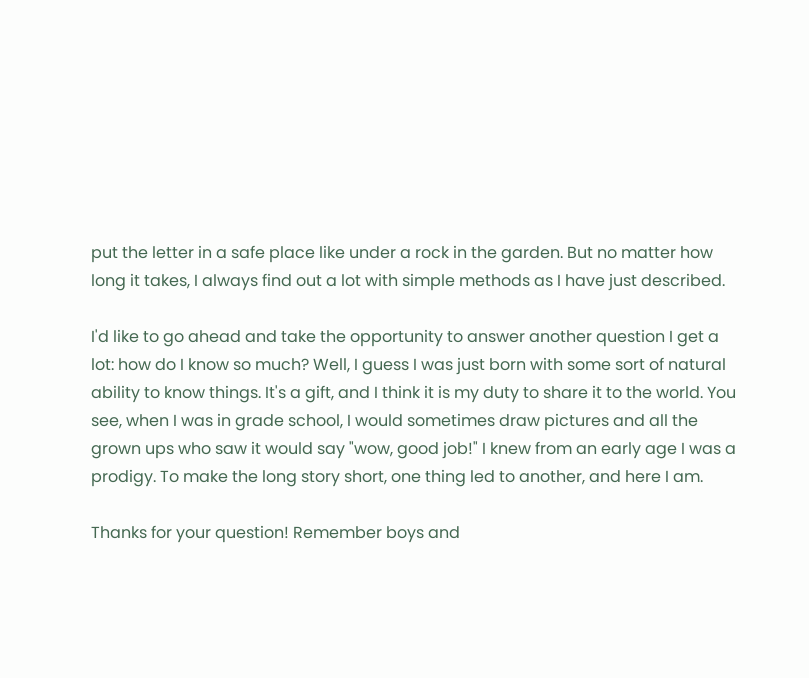put the letter in a safe place like under a rock in the garden. But no matter how long it takes, I always find out a lot with simple methods as I have just described.

I'd like to go ahead and take the opportunity to answer another question I get a lot: how do I know so much? Well, I guess I was just born with some sort of natural ability to know things. It's a gift, and I think it is my duty to share it to the world. You see, when I was in grade school, I would sometimes draw pictures and all the grown ups who saw it would say "wow, good job!" I knew from an early age I was a prodigy. To make the long story short, one thing led to another, and here I am.

Thanks for your question! Remember boys and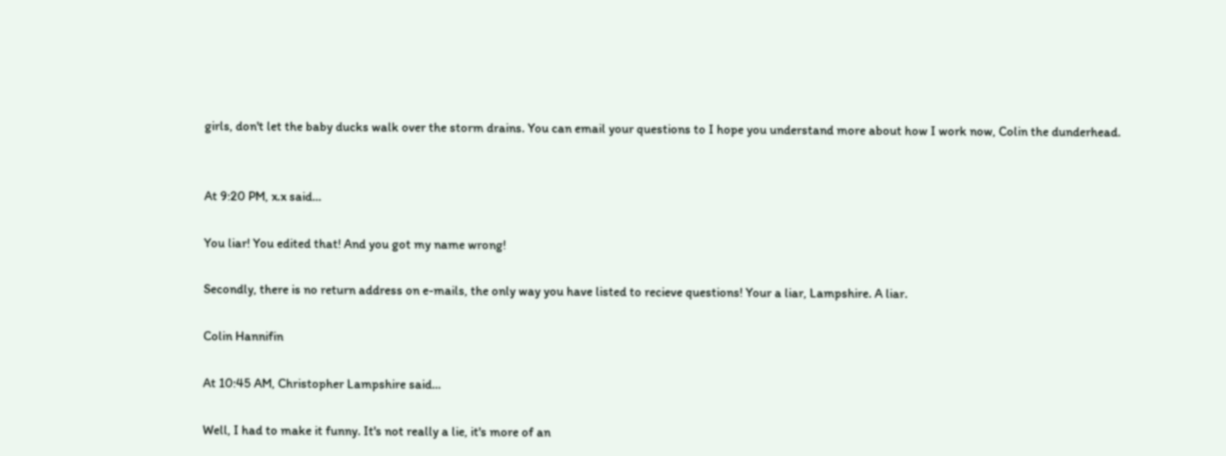girls, don't let the baby ducks walk over the storm drains. You can email your questions to I hope you understand more about how I work now, Colin the dunderhead.


At 9:20 PM, x.x said...

You liar! You edited that! And you got my name wrong!

Secondly, there is no return address on e-mails, the only way you have listed to recieve questions! Your a liar, Lampshire. A liar.

Colin Hannifin

At 10:45 AM, Christopher Lampshire said...

Well, I had to make it funny. It's not really a lie, it's more of an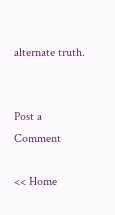alternate truth.


Post a Comment

<< Home